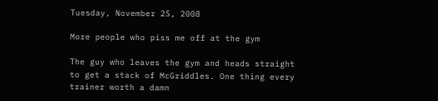Tuesday, November 25, 2008

More people who piss me off at the gym

The guy who leaves the gym and heads straight to get a stack of McGriddles. One thing every trainer worth a damn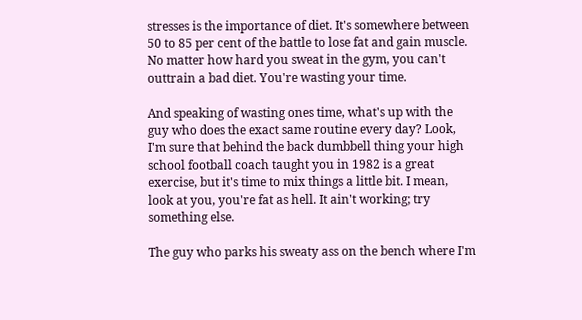stresses is the importance of diet. It's somewhere between 50 to 85 per cent of the battle to lose fat and gain muscle. No matter how hard you sweat in the gym, you can't outtrain a bad diet. You're wasting your time.

And speaking of wasting ones time, what's up with the guy who does the exact same routine every day? Look, I'm sure that behind the back dumbbell thing your high school football coach taught you in 1982 is a great exercise, but it's time to mix things a little bit. I mean, look at you, you're fat as hell. It ain't working; try something else.

The guy who parks his sweaty ass on the bench where I'm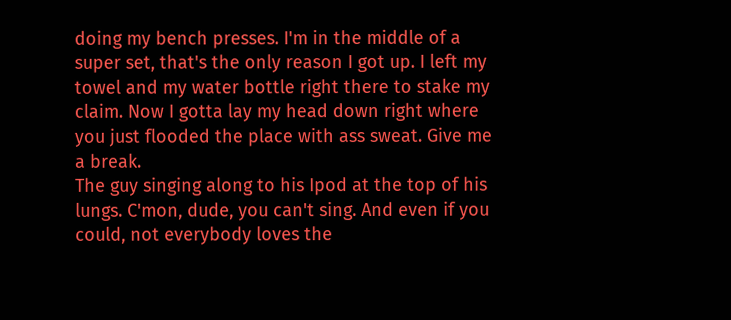doing my bench presses. I'm in the middle of a super set, that's the only reason I got up. I left my towel and my water bottle right there to stake my claim. Now I gotta lay my head down right where you just flooded the place with ass sweat. Give me a break.
The guy singing along to his Ipod at the top of his lungs. C'mon, dude, you can't sing. And even if you could, not everybody loves the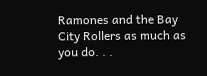Ramones and the Bay City Rollers as much as you do. . .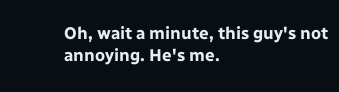Oh, wait a minute, this guy's not annoying. He's me.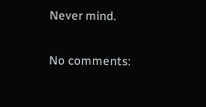Never mind.

No comments: